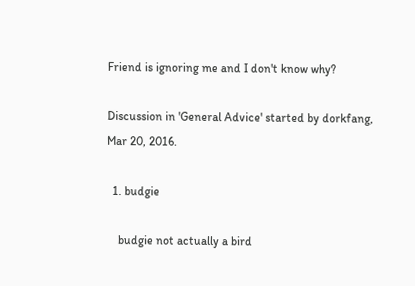Friend is ignoring me and I don't know why?

Discussion in 'General Advice' started by dorkfang, Mar 20, 2016.

  1. budgie

    budgie not actually a bird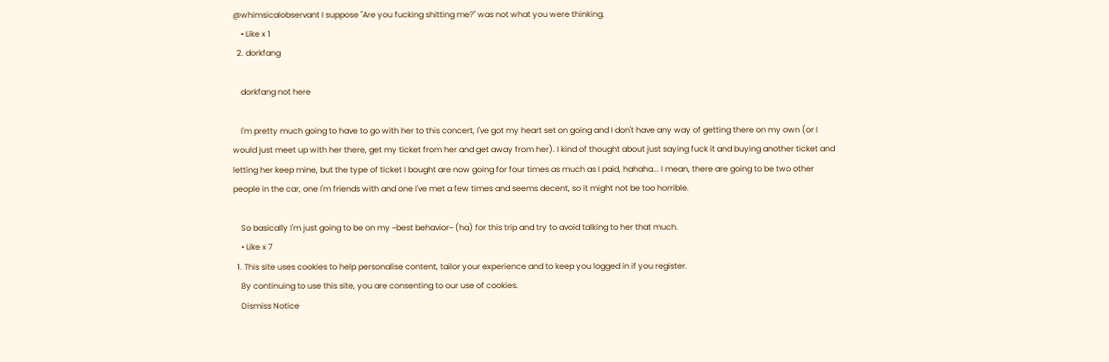@whimsicalobservant I suppose "Are you fucking shitting me?" was not what you were thinking.
    • Like x 1
  2. dorkfang

    dorkfang not here

    I'm pretty much going to have to go with her to this concert, I've got my heart set on going and I don't have any way of getting there on my own (or I would just meet up with her there, get my ticket from her and get away from her). I kind of thought about just saying fuck it and buying another ticket and letting her keep mine, but the type of ticket I bought are now going for four times as much as I paid, hahaha... I mean, there are going to be two other people in the car, one I'm friends with and one I've met a few times and seems decent, so it might not be too horrible.

    So basically I'm just going to be on my ~best behavior~ (ha) for this trip and try to avoid talking to her that much.
    • Like x 7
  1. This site uses cookies to help personalise content, tailor your experience and to keep you logged in if you register.
    By continuing to use this site, you are consenting to our use of cookies.
    Dismiss Notice